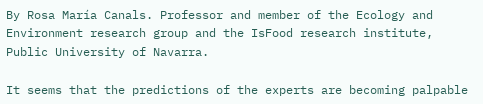By Rosa María Canals. Professor and member of the Ecology and Environment research group and the IsFood research institute, Public University of Navarra.

It seems that the predictions of the experts are becoming palpable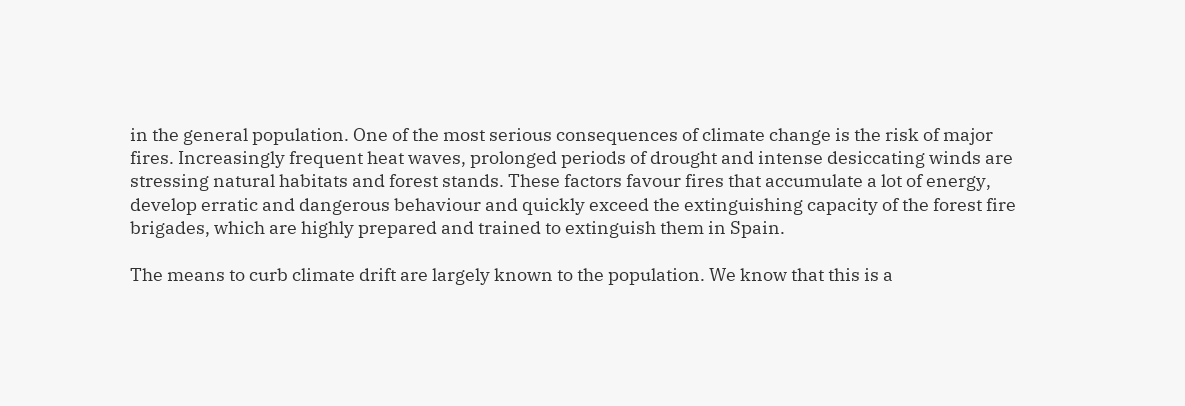in the general population. One of the most serious consequences of climate change is the risk of major fires. Increasingly frequent heat waves, prolonged periods of drought and intense desiccating winds are stressing natural habitats and forest stands. These factors favour fires that accumulate a lot of energy, develop erratic and dangerous behaviour and quickly exceed the extinguishing capacity of the forest fire brigades, which are highly prepared and trained to extinguish them in Spain.

The means to curb climate drift are largely known to the population. We know that this is a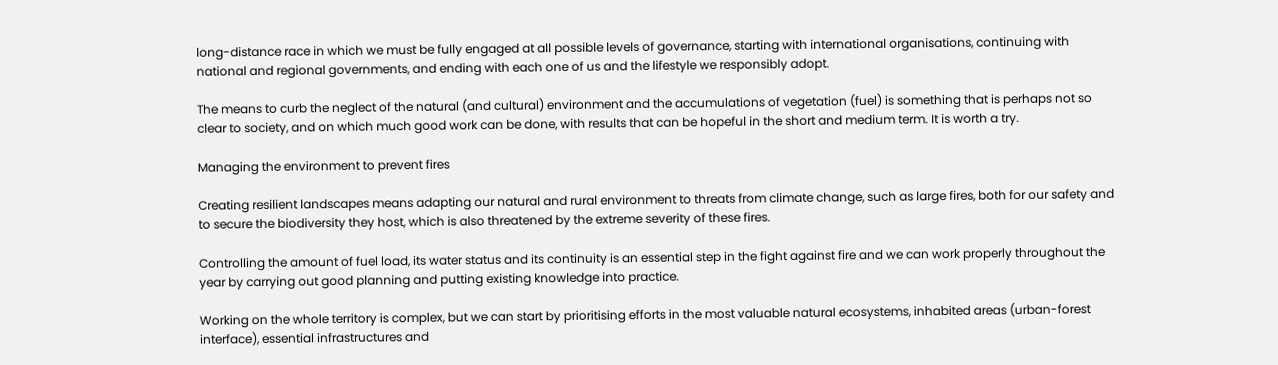long-distance race in which we must be fully engaged at all possible levels of governance, starting with international organisations, continuing with national and regional governments, and ending with each one of us and the lifestyle we responsibly adopt.

The means to curb the neglect of the natural (and cultural) environment and the accumulations of vegetation (fuel) is something that is perhaps not so clear to society, and on which much good work can be done, with results that can be hopeful in the short and medium term. It is worth a try.

Managing the environment to prevent fires

Creating resilient landscapes means adapting our natural and rural environment to threats from climate change, such as large fires, both for our safety and to secure the biodiversity they host, which is also threatened by the extreme severity of these fires.

Controlling the amount of fuel load, its water status and its continuity is an essential step in the fight against fire and we can work properly throughout the year by carrying out good planning and putting existing knowledge into practice.

Working on the whole territory is complex, but we can start by prioritising efforts in the most valuable natural ecosystems, inhabited areas (urban-forest interface), essential infrastructures and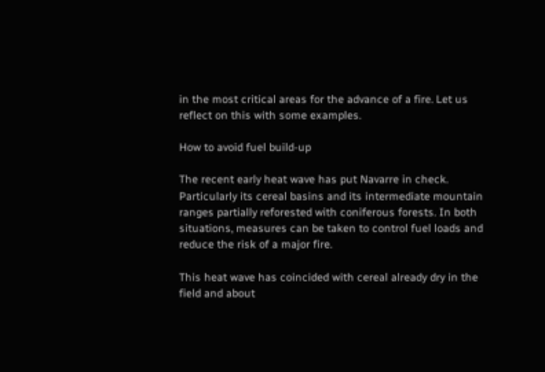in the most critical areas for the advance of a fire. Let us reflect on this with some examples.

How to avoid fuel build-up

The recent early heat wave has put Navarre in check. Particularly its cereal basins and its intermediate mountain ranges partially reforested with coniferous forests. In both situations, measures can be taken to control fuel loads and reduce the risk of a major fire.

This heat wave has coincided with cereal already dry in the field and about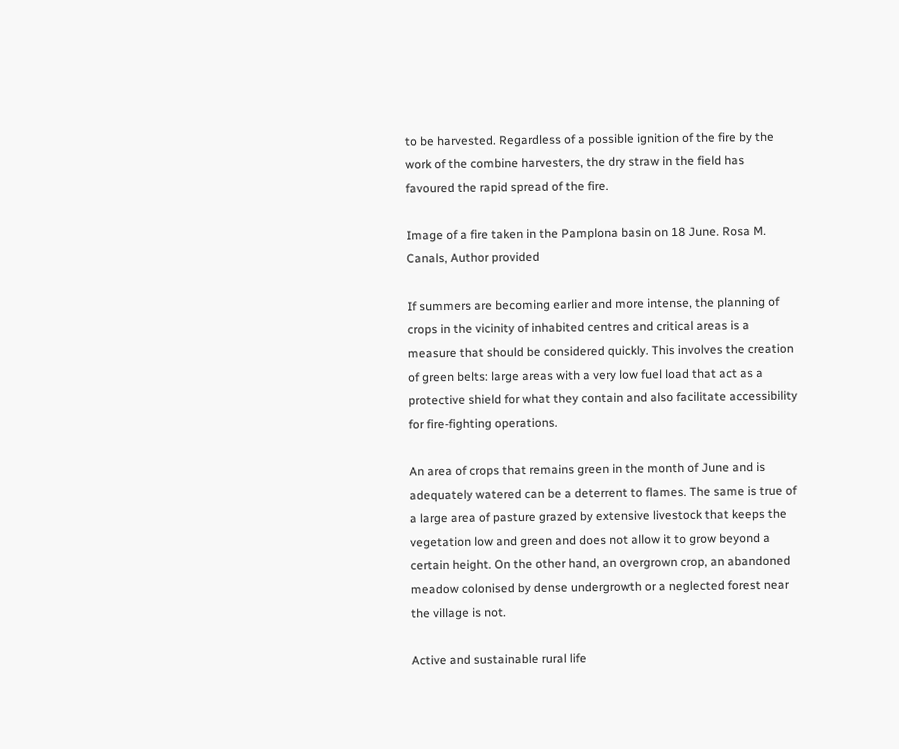to be harvested. Regardless of a possible ignition of the fire by the work of the combine harvesters, the dry straw in the field has favoured the rapid spread of the fire.

Image of a fire taken in the Pamplona basin on 18 June. Rosa M. Canals, Author provided

If summers are becoming earlier and more intense, the planning of crops in the vicinity of inhabited centres and critical areas is a measure that should be considered quickly. This involves the creation of green belts: large areas with a very low fuel load that act as a protective shield for what they contain and also facilitate accessibility for fire-fighting operations.

An area of crops that remains green in the month of June and is adequately watered can be a deterrent to flames. The same is true of a large area of pasture grazed by extensive livestock that keeps the vegetation low and green and does not allow it to grow beyond a certain height. On the other hand, an overgrown crop, an abandoned meadow colonised by dense undergrowth or a neglected forest near the village is not.

Active and sustainable rural life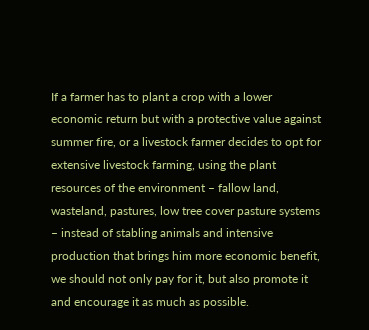If a farmer has to plant a crop with a lower economic return but with a protective value against summer fire, or a livestock farmer decides to opt for extensive livestock farming, using the plant resources of the environment – fallow land, wasteland, pastures, low tree cover pasture systems – instead of stabling animals and intensive production that brings him more economic benefit, we should not only pay for it, but also promote it and encourage it as much as possible.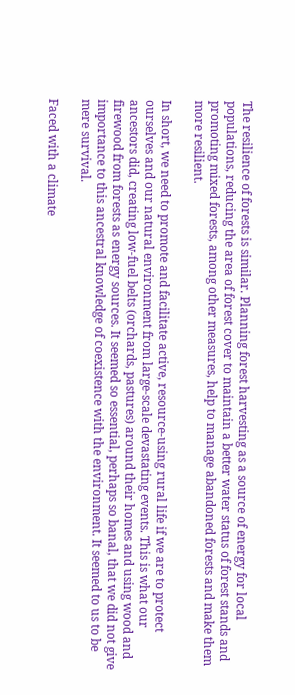The resilience of forests is similar. Planning forest harvesting as a source of energy for local populations, reducing the area of forest cover to maintain a better water status of forest stands and promoting mixed forests, among other measures, help to manage abandoned forests and make them more resilient.

In short, we need to promote and facilitate active, resource-using rural life if we are to protect ourselves and our natural environment from large-scale devastating events. This is what our ancestors did, creating low-fuel belts (orchards, pastures) around their homes and using wood and firewood from forests as energy sources. It seemed so essential, perhaps so banal, that we did not give importance to this ancestral knowledge of coexistence with the environment. It seemed to us to be mere survival.

Faced with a climate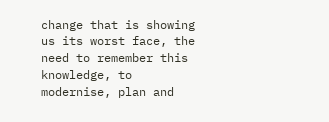change that is showing us its worst face, the need to remember this knowledge, to modernise, plan and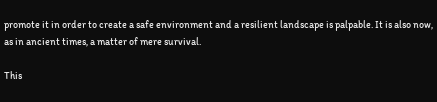promote it in order to create a safe environment and a resilient landscape is palpable. It is also now, as in ancient times, a matter of mere survival.

This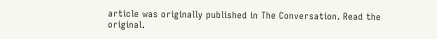article was originally published in The Conversation. Read the original.